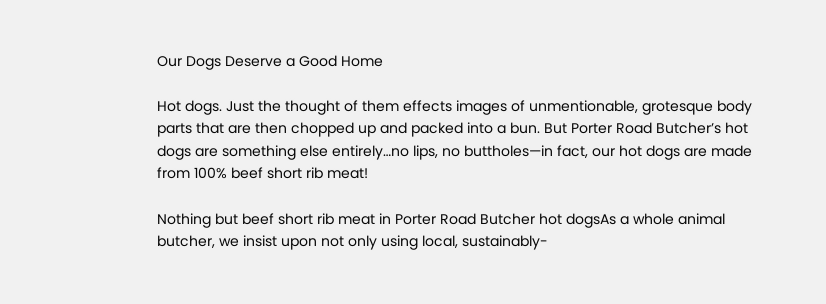Our Dogs Deserve a Good Home

Hot dogs. Just the thought of them effects images of unmentionable, grotesque body parts that are then chopped up and packed into a bun. But Porter Road Butcher’s hot dogs are something else entirely…no lips, no buttholes—in fact, our hot dogs are made from 100% beef short rib meat!

Nothing but beef short rib meat in Porter Road Butcher hot dogsAs a whole animal butcher, we insist upon not only using local, sustainably-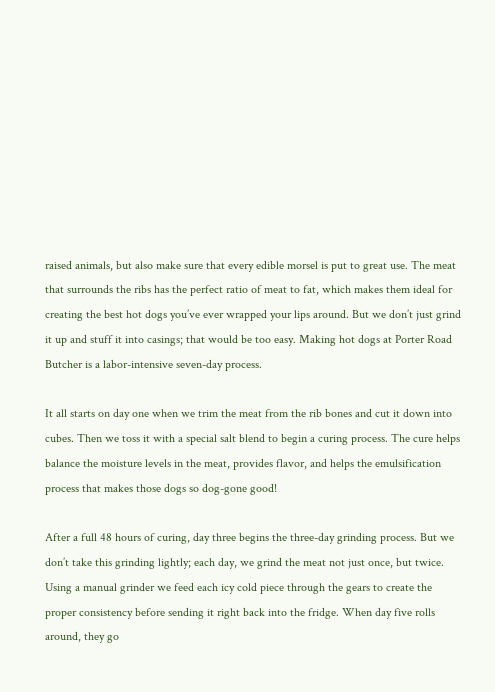raised animals, but also make sure that every edible morsel is put to great use. The meat that surrounds the ribs has the perfect ratio of meat to fat, which makes them ideal for creating the best hot dogs you’ve ever wrapped your lips around. But we don’t just grind it up and stuff it into casings; that would be too easy. Making hot dogs at Porter Road Butcher is a labor-intensive seven-day process.

It all starts on day one when we trim the meat from the rib bones and cut it down into cubes. Then we toss it with a special salt blend to begin a curing process. The cure helps balance the moisture levels in the meat, provides flavor, and helps the emulsification process that makes those dogs so dog-gone good!

After a full 48 hours of curing, day three begins the three-day grinding process. But we don’t take this grinding lightly; each day, we grind the meat not just once, but twice. Using a manual grinder we feed each icy cold piece through the gears to create the proper consistency before sending it right back into the fridge. When day five rolls around, they go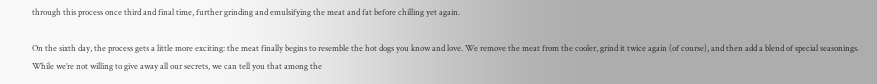through this process once third and final time, further grinding and emulsifying the meat and fat before chilling yet again.

On the sixth day, the process gets a little more exciting: the meat finally begins to resemble the hot dogs you know and love. We remove the meat from the cooler, grind it twice again (of course), and then add a blend of special seasonings. While we’re not willing to give away all our secrets, we can tell you that among the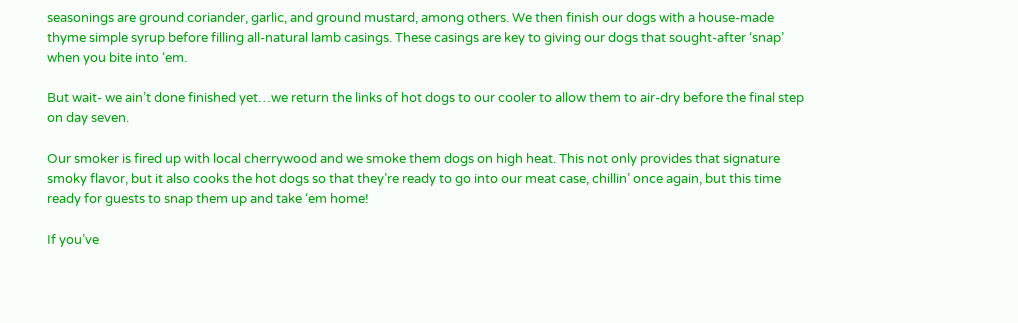seasonings are ground coriander, garlic, and ground mustard, among others. We then finish our dogs with a house-made thyme simple syrup before filling all-natural lamb casings. These casings are key to giving our dogs that sought-after ‘snap’ when you bite into ‘em.

But wait- we ain’t done finished yet…we return the links of hot dogs to our cooler to allow them to air-dry before the final step on day seven.

Our smoker is fired up with local cherrywood and we smoke them dogs on high heat. This not only provides that signature smoky flavor, but it also cooks the hot dogs so that they’re ready to go into our meat case, chillin’ once again, but this time ready for guests to snap them up and take ‘em home!

If you’ve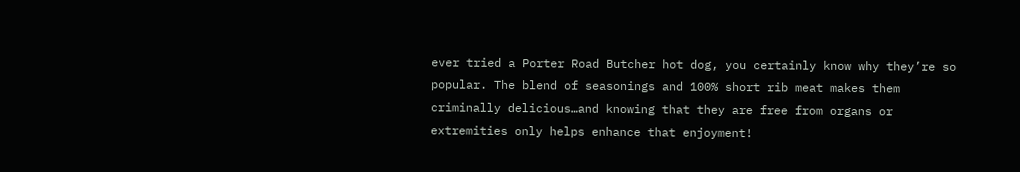ever tried a Porter Road Butcher hot dog, you certainly know why they’re so popular. The blend of seasonings and 100% short rib meat makes them criminally delicious…and knowing that they are free from organs or extremities only helps enhance that enjoyment!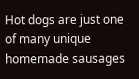Hot dogs are just one of many unique homemade sausages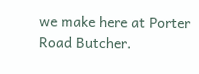we make here at Porter Road Butcher.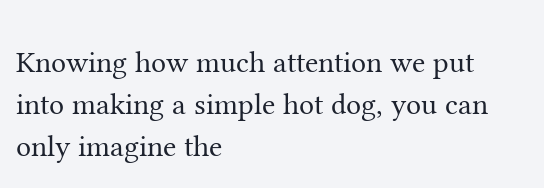Knowing how much attention we put into making a simple hot dog, you can only imagine the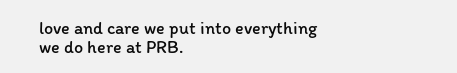love and care we put into everything we do here at PRB.